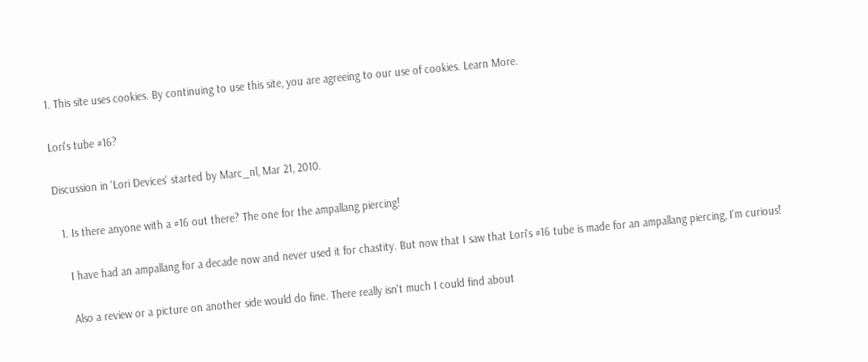1. This site uses cookies. By continuing to use this site, you are agreeing to our use of cookies. Learn More.

Lori's tube #16?

Discussion in 'Lori Devices' started by Marc_nl, Mar 21, 2010.

  1. Is there anyone with a #16 out there? The one for the ampallang piercing!

    I have had an ampallang for a decade now and never used it for chastity. But now that I saw that Lori's #16 tube is made for an ampallang piercing, I'm curious!

    Also a review or a picture on another side would do fine. There really isn't much I could find about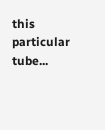this particular tube...